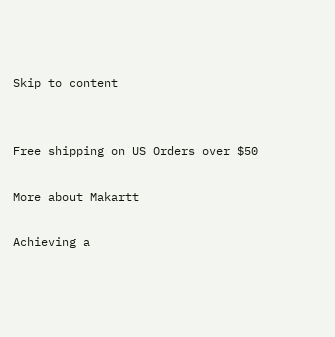Skip to content


Free shipping on US Orders over $50

More about Makartt

Achieving a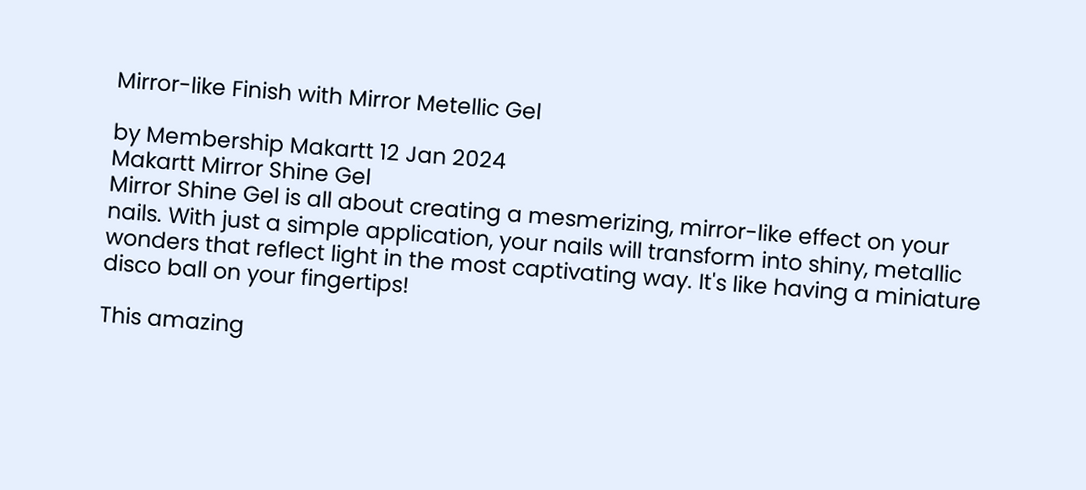Mirror-like Finish with Mirror Metellic Gel

by Membership Makartt 12 Jan 2024
Makartt Mirror Shine Gel
Mirror Shine Gel is all about creating a mesmerizing, mirror-like effect on your nails. With just a simple application, your nails will transform into shiny, metallic wonders that reflect light in the most captivating way. It's like having a miniature disco ball on your fingertips!

This amazing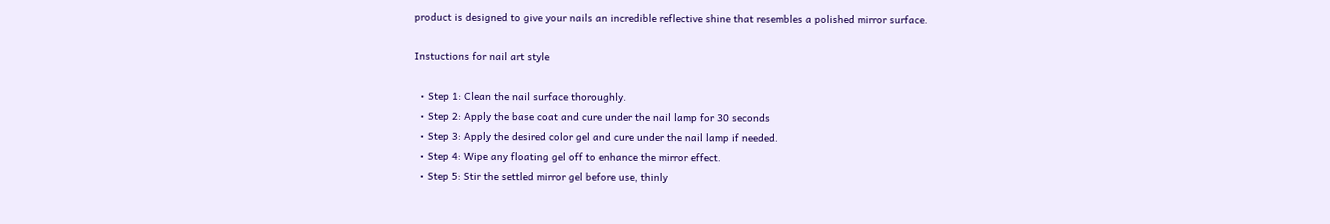product is designed to give your nails an incredible reflective shine that resembles a polished mirror surface.

Instuctions for nail art style

  • Step 1: Clean the nail surface thoroughly.
  • Step 2: Apply the base coat and cure under the nail lamp for 30 seconds
  • Step 3: Apply the desired color gel and cure under the nail lamp if needed.
  • Step 4: Wipe any floating gel off to enhance the mirror effect.
  • Step 5: Stir the settled mirror gel before use, thinly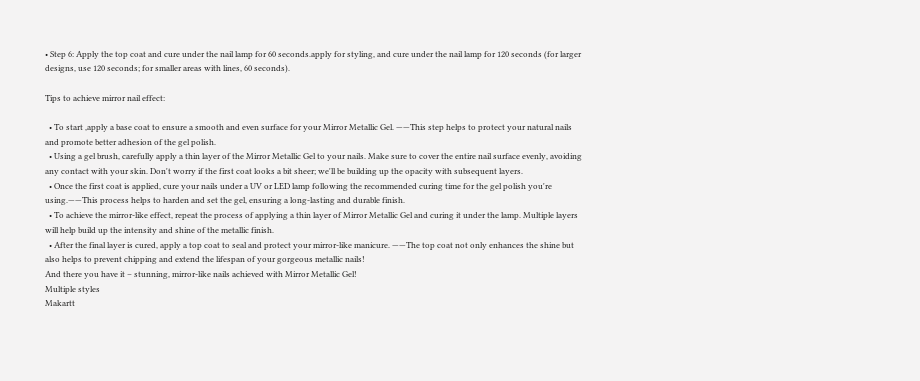• Step 6: Apply the top coat and cure under the nail lamp for 60 seconds.apply for styling, and cure under the nail lamp for 120 seconds (for larger designs, use 120 seconds; for smaller areas with lines, 60 seconds).

Tips to achieve mirror nail effect:

  • To start ,apply a base coat to ensure a smooth and even surface for your Mirror Metallic Gel. ——This step helps to protect your natural nails and promote better adhesion of the gel polish.
  • Using a gel brush, carefully apply a thin layer of the Mirror Metallic Gel to your nails. Make sure to cover the entire nail surface evenly, avoiding any contact with your skin. Don't worry if the first coat looks a bit sheer; we'll be building up the opacity with subsequent layers.
  • Once the first coat is applied, cure your nails under a UV or LED lamp following the recommended curing time for the gel polish you're using.——This process helps to harden and set the gel, ensuring a long-lasting and durable finish.
  • To achieve the mirror-like effect, repeat the process of applying a thin layer of Mirror Metallic Gel and curing it under the lamp. Multiple layers will help build up the intensity and shine of the metallic finish.
  • After the final layer is cured, apply a top coat to seal and protect your mirror-like manicure. ——The top coat not only enhances the shine but also helps to prevent chipping and extend the lifespan of your gorgeous metallic nails!
And there you have it – stunning, mirror-like nails achieved with Mirror Metallic Gel!
Multiple styles
Makartt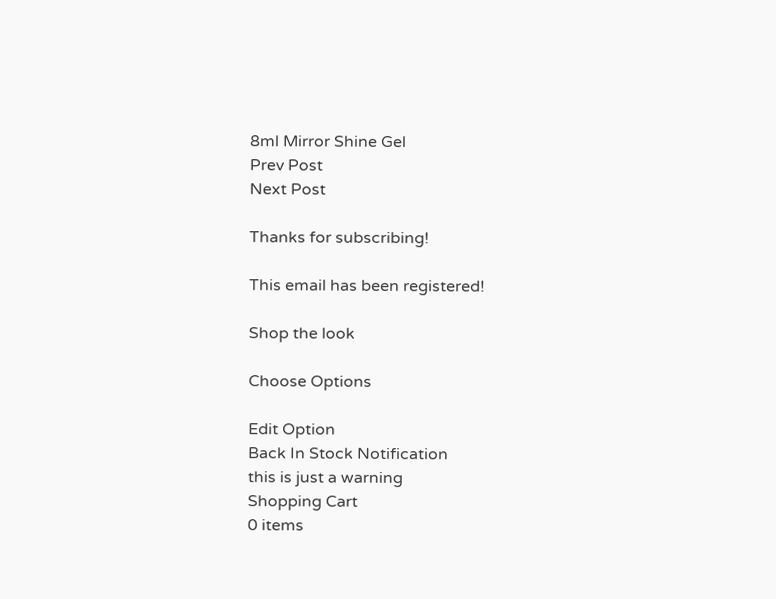8ml Mirror Shine Gel
Prev Post
Next Post

Thanks for subscribing!

This email has been registered!

Shop the look

Choose Options

Edit Option
Back In Stock Notification
this is just a warning
Shopping Cart
0 items